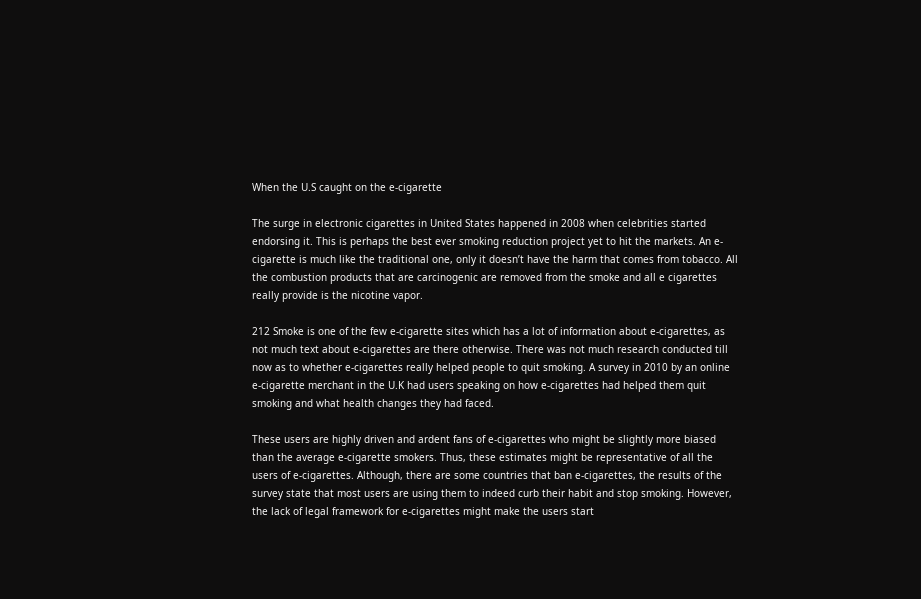When the U.S caught on the e-cigarette

The surge in electronic cigarettes in United States happened in 2008 when celebrities started endorsing it. This is perhaps the best ever smoking reduction project yet to hit the markets. An e-cigarette is much like the traditional one, only it doesn’t have the harm that comes from tobacco. All the combustion products that are carcinogenic are removed from the smoke and all e cigarettes really provide is the nicotine vapor.

212 Smoke is one of the few e-cigarette sites which has a lot of information about e-cigarettes, as not much text about e-cigarettes are there otherwise. There was not much research conducted till now as to whether e-cigarettes really helped people to quit smoking. A survey in 2010 by an online e-cigarette merchant in the U.K had users speaking on how e-cigarettes had helped them quit smoking and what health changes they had faced.

These users are highly driven and ardent fans of e-cigarettes who might be slightly more biased than the average e-cigarette smokers. Thus, these estimates might be representative of all the users of e-cigarettes. Although, there are some countries that ban e-cigarettes, the results of the survey state that most users are using them to indeed curb their habit and stop smoking. However, the lack of legal framework for e-cigarettes might make the users start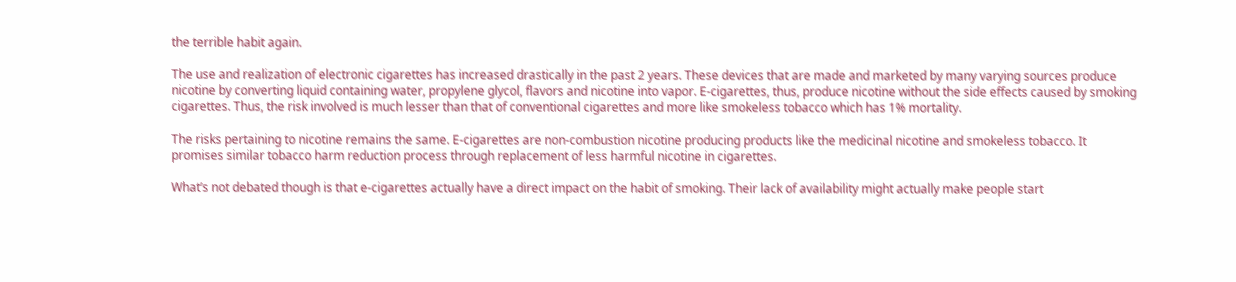the terrible habit again.

The use and realization of electronic cigarettes has increased drastically in the past 2 years. These devices that are made and marketed by many varying sources produce nicotine by converting liquid containing water, propylene glycol, flavors and nicotine into vapor. E-cigarettes, thus, produce nicotine without the side effects caused by smoking cigarettes. Thus, the risk involved is much lesser than that of conventional cigarettes and more like smokeless tobacco which has 1% mortality.

The risks pertaining to nicotine remains the same. E-cigarettes are non-combustion nicotine producing products like the medicinal nicotine and smokeless tobacco. It promises similar tobacco harm reduction process through replacement of less harmful nicotine in cigarettes.

What’s not debated though is that e-cigarettes actually have a direct impact on the habit of smoking. Their lack of availability might actually make people start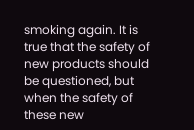smoking again. It is true that the safety of new products should be questioned, but when the safety of these new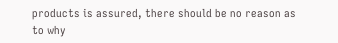products is assured, there should be no reason as to why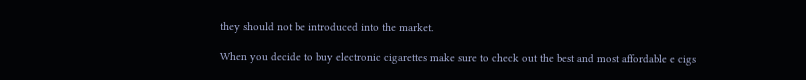they should not be introduced into the market.

When you decide to buy electronic cigarettes make sure to check out the best and most affordable e cigs